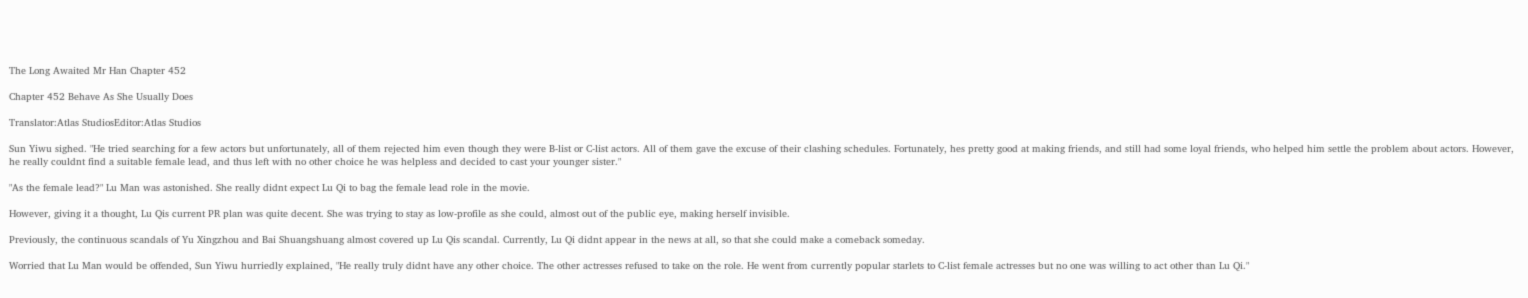The Long Awaited Mr Han Chapter 452

Chapter 452 Behave As She Usually Does

Translator:Atlas StudiosEditor:Atlas Studios

Sun Yiwu sighed. "He tried searching for a few actors but unfortunately, all of them rejected him even though they were B-list or C-list actors. All of them gave the excuse of their clashing schedules. Fortunately, hes pretty good at making friends, and still had some loyal friends, who helped him settle the problem about actors. However, he really couldnt find a suitable female lead, and thus left with no other choice he was helpless and decided to cast your younger sister."

"As the female lead?" Lu Man was astonished. She really didnt expect Lu Qi to bag the female lead role in the movie.

However, giving it a thought, Lu Qis current PR plan was quite decent. She was trying to stay as low-profile as she could, almost out of the public eye, making herself invisible.

Previously, the continuous scandals of Yu Xingzhou and Bai Shuangshuang almost covered up Lu Qis scandal. Currently, Lu Qi didnt appear in the news at all, so that she could make a comeback someday.

Worried that Lu Man would be offended, Sun Yiwu hurriedly explained, "He really truly didnt have any other choice. The other actresses refused to take on the role. He went from currently popular starlets to C-list female actresses but no one was willing to act other than Lu Qi."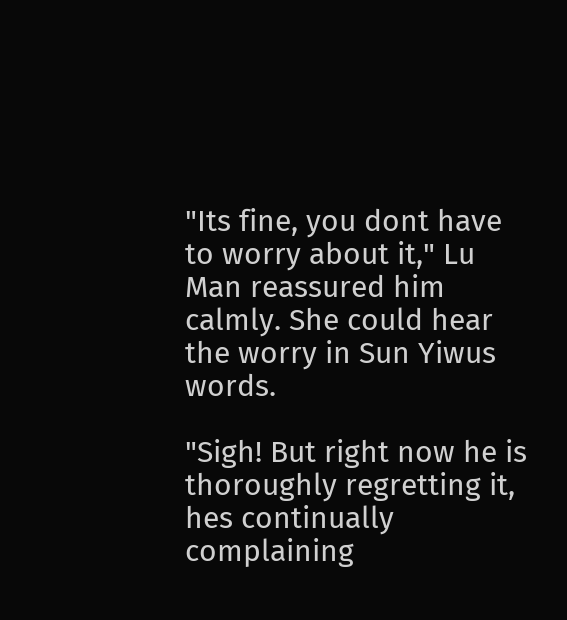"Its fine, you dont have to worry about it," Lu Man reassured him calmly. She could hear the worry in Sun Yiwus words.

"Sigh! But right now he is thoroughly regretting it, hes continually complaining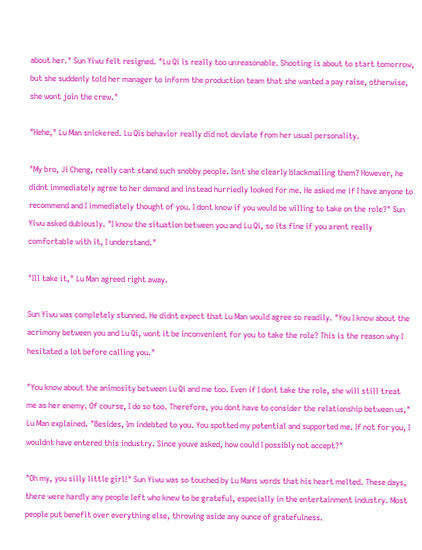about her." Sun Yiwu felt resigned. "Lu Qi is really too unreasonable. Shooting is about to start tomorrow, but she suddenly told her manager to inform the production team that she wanted a pay raise, otherwise, she wont join the crew."

"Hehe," Lu Man snickered. Lu Qis behavior really did not deviate from her usual personality.

"My bro, Ji Cheng, really cant stand such snobby people. Isnt she clearly blackmailing them? However, he didnt immediately agree to her demand and instead hurriedly looked for me. He asked me if I have anyone to recommend and I immediately thought of you. I dont know if you would be willing to take on the role?" Sun Yiwu asked dubiously. "I know the situation between you and Lu Qi, so its fine if you arent really comfortable with it, I understand."

"Ill take it," Lu Man agreed right away.

Sun Yiwu was completely stunned. He didnt expect that Lu Man would agree so readily. "You I know about the acrimony between you and Lu Qi, wont it be inconvenient for you to take the role? This is the reason why I hesitated a lot before calling you."

"You know about the animosity between Lu Qi and me too. Even if I dont take the role, she will still treat me as her enemy. Of course, I do so too. Therefore, you dont have to consider the relationship between us," Lu Man explained. "Besides, Im indebted to you. You spotted my potential and supported me. If not for you, I wouldnt have entered this industry. Since youve asked, how could I possibly not accept?"

"Oh my, you silly little girl!" Sun Yiwu was so touched by Lu Mans words that his heart melted. These days, there were hardly any people left who knew to be grateful, especially in the entertainment industry. Most people put benefit over everything else, throwing aside any ounce of gratefulness.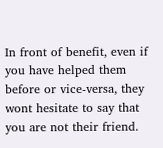In front of benefit, even if you have helped them before or vice-versa, they wont hesitate to say that you are not their friend.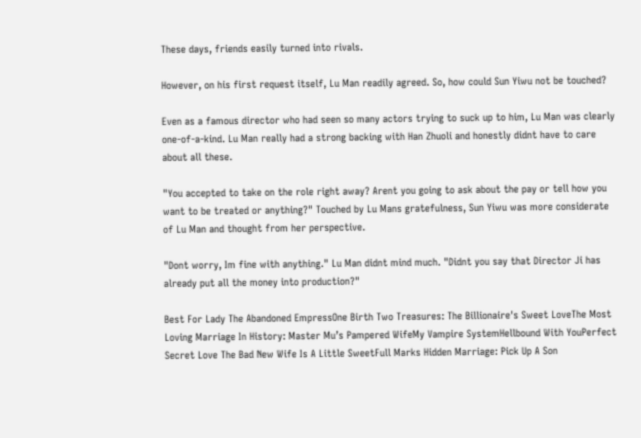These days, friends easily turned into rivals.

However, on his first request itself, Lu Man readily agreed. So, how could Sun Yiwu not be touched?

Even as a famous director who had seen so many actors trying to suck up to him, Lu Man was clearly one-of-a-kind. Lu Man really had a strong backing with Han Zhuoli and honestly didnt have to care about all these.

"You accepted to take on the role right away? Arent you going to ask about the pay or tell how you want to be treated or anything?" Touched by Lu Mans gratefulness, Sun Yiwu was more considerate of Lu Man and thought from her perspective.

"Dont worry, Im fine with anything." Lu Man didnt mind much. "Didnt you say that Director Ji has already put all the money into production?"

Best For Lady The Abandoned EmpressOne Birth Two Treasures: The Billionaire's Sweet LoveThe Most Loving Marriage In History: Master Mu’s Pampered WifeMy Vampire SystemHellbound With YouPerfect Secret Love The Bad New Wife Is A Little SweetFull Marks Hidden Marriage: Pick Up A Son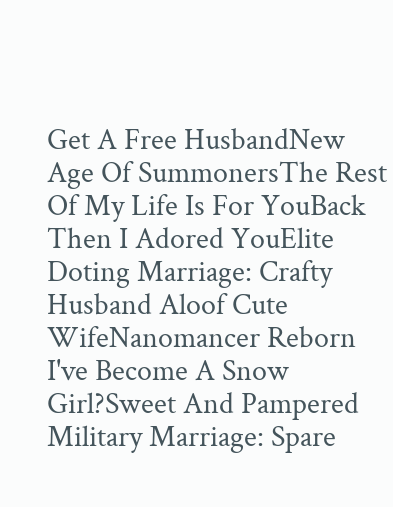Get A Free HusbandNew Age Of SummonersThe Rest Of My Life Is For YouBack Then I Adored YouElite Doting Marriage: Crafty Husband Aloof Cute WifeNanomancer Reborn I've Become A Snow Girl?Sweet And Pampered Military Marriage: Spare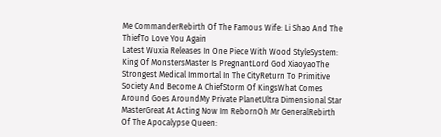Me CommanderRebirth Of The Famous Wife: Li Shao And The ThiefTo Love You Again
Latest Wuxia Releases In One Piece With Wood StyleSystem: King Of MonstersMaster Is PregnantLord God XiaoyaoThe Strongest Medical Immortal In The CityReturn To Primitive Society And Become A ChiefStorm Of KingsWhat Comes Around Goes AroundMy Private PlanetUltra Dimensional Star MasterGreat At Acting Now Im RebornOh Mr GeneralRebirth Of The Apocalypse Queen: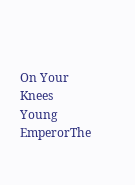On Your Knees Young EmperorThe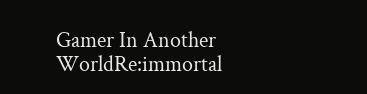Gamer In Another WorldRe:immortal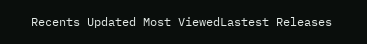Recents Updated Most ViewedLastest Releases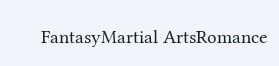FantasyMartial ArtsRomance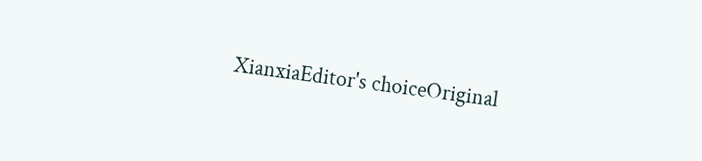XianxiaEditor's choiceOriginal